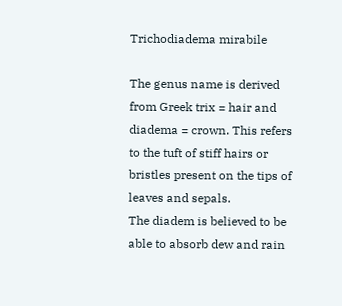Trichodiadema mirabile

The genus name is derived from Greek trix = hair and diadema = crown. This refers to the tuft of stiff hairs or bristles present on the tips of leaves and sepals.
The diadem is believed to be able to absorb dew and rain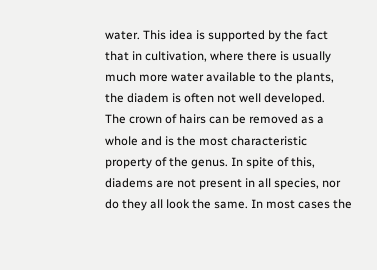water. This idea is supported by the fact that in cultivation, where there is usually much more water available to the plants, the diadem is often not well developed.
The crown of hairs can be removed as a whole and is the most characteristic property of the genus. In spite of this, diadems are not present in all species, nor do they all look the same. In most cases the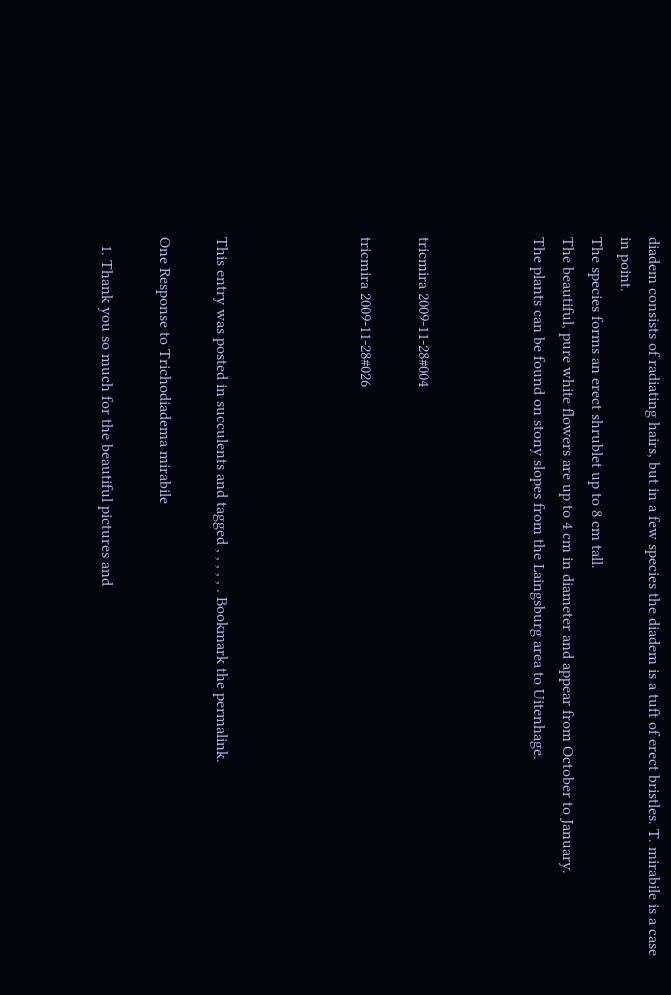diadem consists of radiating hairs, but in a few species the diadem is a tuft of erect bristles. T. mirabile is a case in point.
The species forms an erect shrublet up to 8 cm tall.
The beautiful, pure white flowers are up to 4 cm in diameter and appear from October to January.
The plants can be found on stony slopes from the Laingsburg area to Uitenhage.



tricmira 2009-11-28#004

tricmira 2009-11-28#026




This entry was posted in succulents and tagged , , , , , . Bookmark the permalink.

One Response to Trichodiadema mirabile

  1. Thank you so much for the beautiful pictures and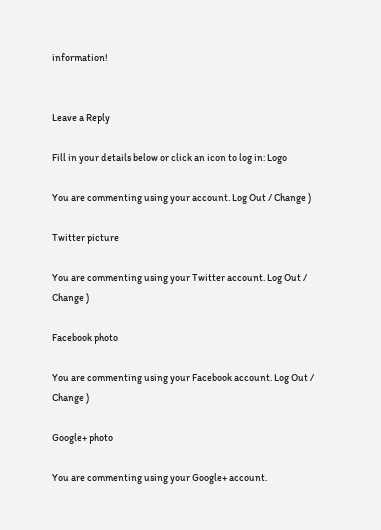information!


Leave a Reply

Fill in your details below or click an icon to log in: Logo

You are commenting using your account. Log Out / Change )

Twitter picture

You are commenting using your Twitter account. Log Out / Change )

Facebook photo

You are commenting using your Facebook account. Log Out / Change )

Google+ photo

You are commenting using your Google+ account.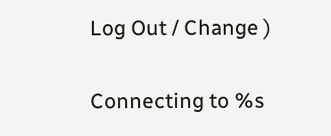Log Out / Change )

Connecting to %s